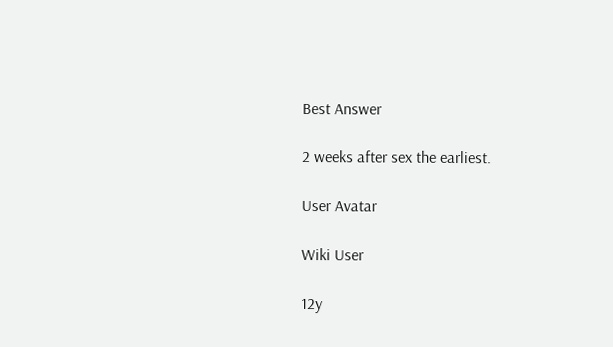Best Answer

2 weeks after sex the earliest.

User Avatar

Wiki User

12y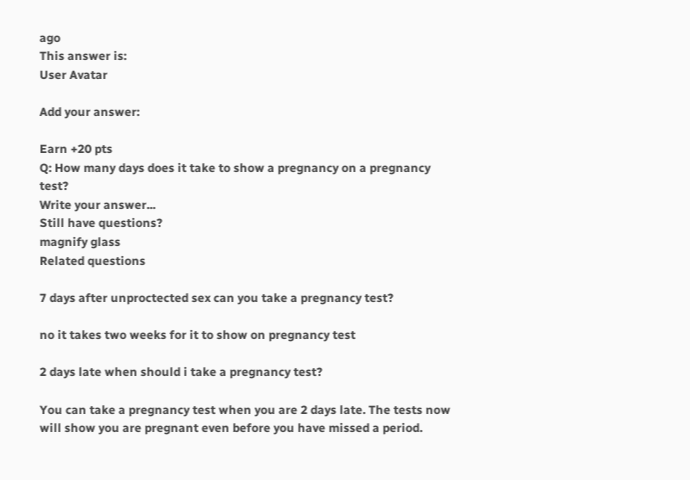ago
This answer is:
User Avatar

Add your answer:

Earn +20 pts
Q: How many days does it take to show a pregnancy on a pregnancy test?
Write your answer...
Still have questions?
magnify glass
Related questions

7 days after unproctected sex can you take a pregnancy test?

no it takes two weeks for it to show on pregnancy test

2 days late when should i take a pregnancy test?

You can take a pregnancy test when you are 2 days late. The tests now will show you are pregnant even before you have missed a period.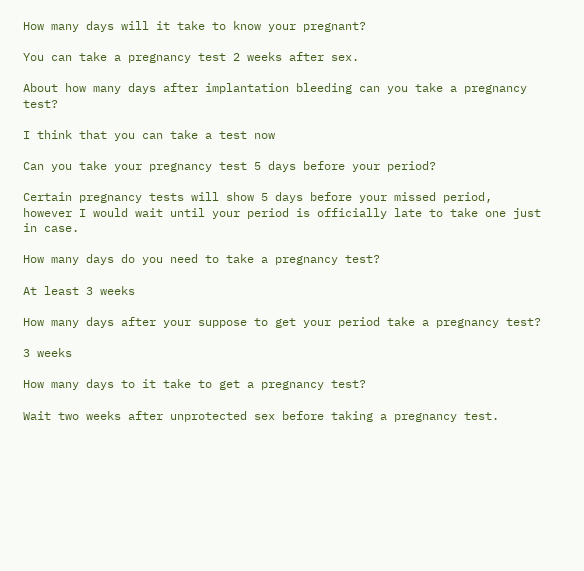How many days will it take to know your pregnant?

You can take a pregnancy test 2 weeks after sex.

About how many days after implantation bleeding can you take a pregnancy test?

I think that you can take a test now

Can you take your pregnancy test 5 days before your period?

Certain pregnancy tests will show 5 days before your missed period, however I would wait until your period is officially late to take one just in case.

How many days do you need to take a pregnancy test?

At least 3 weeks

How many days after your suppose to get your period take a pregnancy test?

3 weeks

How many days to it take to get a pregnancy test?

Wait two weeks after unprotected sex before taking a pregnancy test.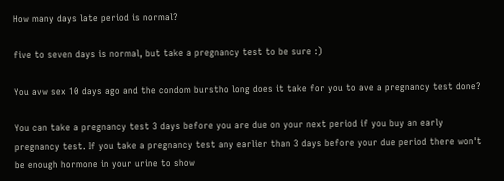How many days late period is normal?

five to seven days is normal, but take a pregnancy test to be sure :)

You avw sex 10 days ago and the condom burstho long does it take for you to ave a pregnancy test done?

You can take a pregnancy test 3 days before you are due on your next period if you buy an early pregnancy test. If you take a pregnancy test any earlier than 3 days before your due period there won't be enough hormone in your urine to show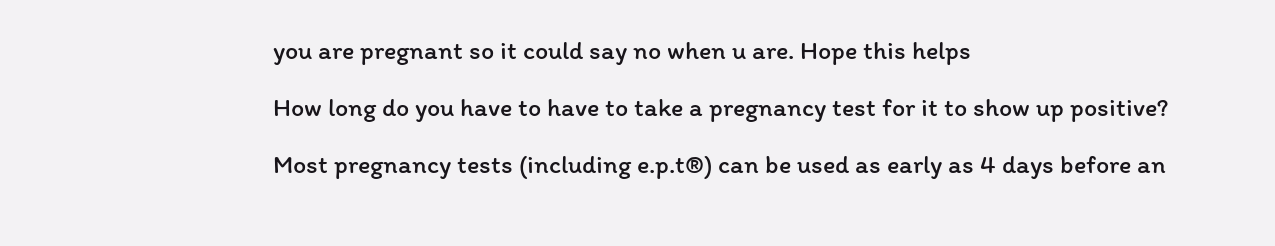you are pregnant so it could say no when u are. Hope this helps

How long do you have to have to take a pregnancy test for it to show up positive?

Most pregnancy tests (including e.p.t®) can be used as early as 4 days before an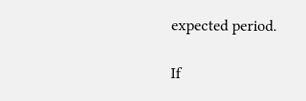expected period.

If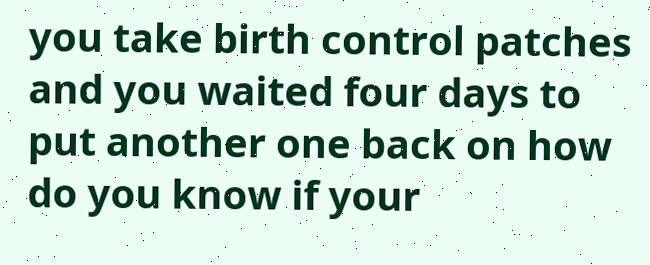you take birth control patches and you waited four days to put another one back on how do you know if your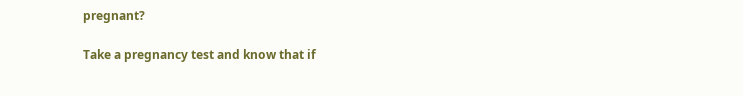pregnant?

Take a pregnancy test and know that if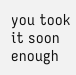you took it soon enough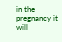in the pregnancy it will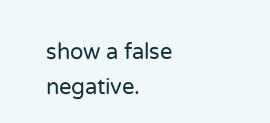show a false negative.